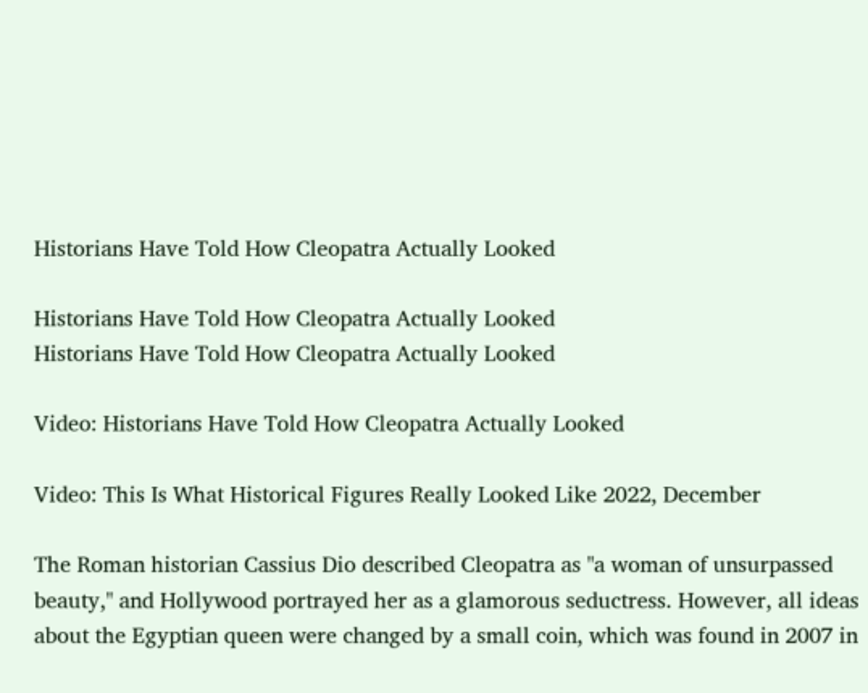Historians Have Told How Cleopatra Actually Looked

Historians Have Told How Cleopatra Actually Looked
Historians Have Told How Cleopatra Actually Looked

Video: Historians Have Told How Cleopatra Actually Looked

Video: This Is What Historical Figures Really Looked Like 2022, December

The Roman historian Cassius Dio described Cleopatra as "a woman of unsurpassed beauty," and Hollywood portrayed her as a glamorous seductress. However, all ideas about the Egyptian queen were changed by a small coin, which was found in 2007 in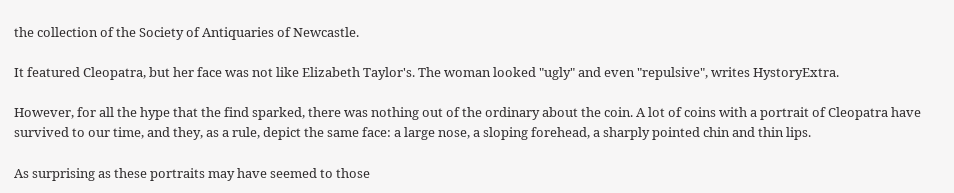the collection of the Society of Antiquaries of Newcastle.

It featured Cleopatra, but her face was not like Elizabeth Taylor's. The woman looked "ugly" and even "repulsive", writes HystoryExtra.

However, for all the hype that the find sparked, there was nothing out of the ordinary about the coin. A lot of coins with a portrait of Cleopatra have survived to our time, and they, as a rule, depict the same face: a large nose, a sloping forehead, a sharply pointed chin and thin lips.

As surprising as these portraits may have seemed to those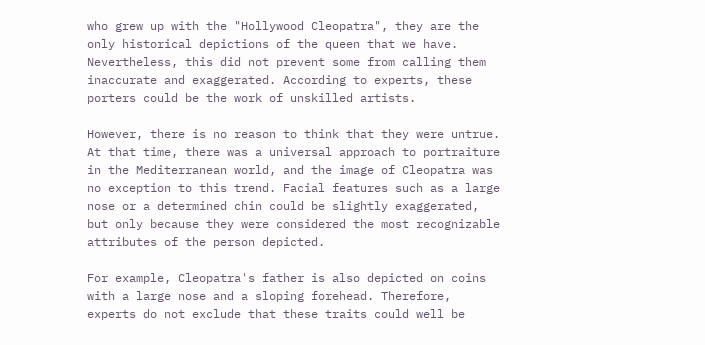who grew up with the "Hollywood Cleopatra", they are the only historical depictions of the queen that we have. Nevertheless, this did not prevent some from calling them inaccurate and exaggerated. According to experts, these porters could be the work of unskilled artists.

However, there is no reason to think that they were untrue. At that time, there was a universal approach to portraiture in the Mediterranean world, and the image of Cleopatra was no exception to this trend. Facial features such as a large nose or a determined chin could be slightly exaggerated, but only because they were considered the most recognizable attributes of the person depicted.

For example, Cleopatra's father is also depicted on coins with a large nose and a sloping forehead. Therefore, experts do not exclude that these traits could well be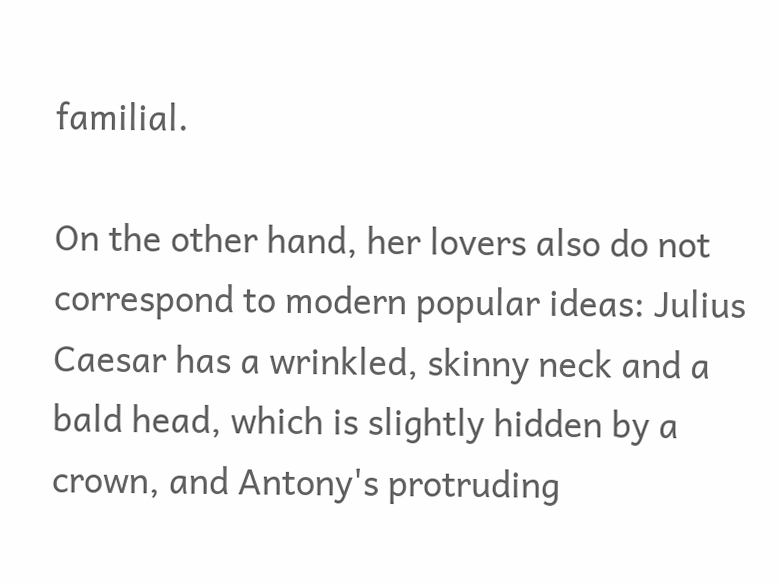familial.

On the other hand, her lovers also do not correspond to modern popular ideas: Julius Caesar has a wrinkled, skinny neck and a bald head, which is slightly hidden by a crown, and Antony's protruding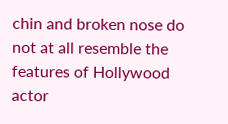chin and broken nose do not at all resemble the features of Hollywood actor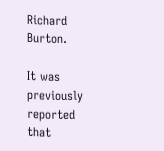Richard Burton.

It was previously reported that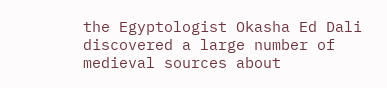the Egyptologist Okasha Ed Dali discovered a large number of medieval sources about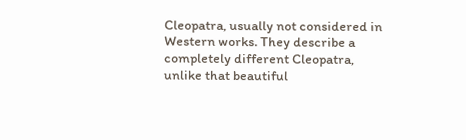Cleopatra, usually not considered in Western works. They describe a completely different Cleopatra, unlike that beautiful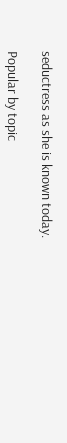seductress as she is known today.

Popular by topic